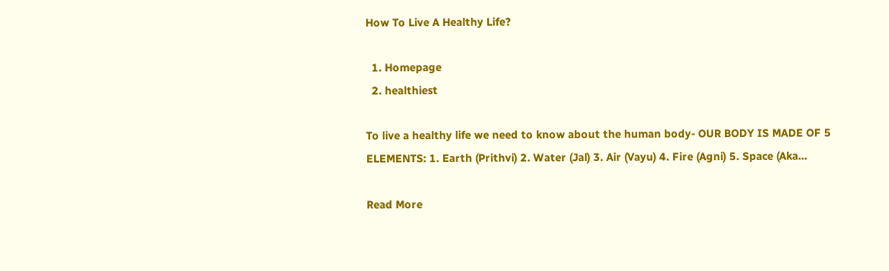How To Live A Healthy Life?

  1. Homepage
  2. healthiest

To live a healthy life we need to know about the human body- OUR BODY IS MADE OF 5 ELEMENTS: 1. Earth (Prithvi) 2. Water (Jal) 3. Air (Vayu) 4. Fire (Agni) 5. Space (Aka...

Read More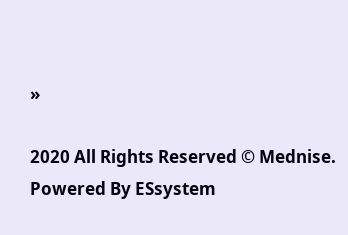»

2020 All Rights Reserved © Mednise. Powered By ESsystem